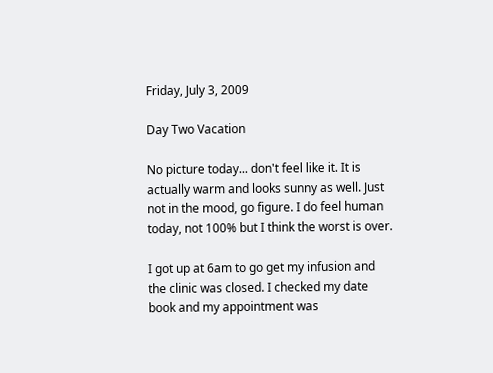Friday, July 3, 2009

Day Two Vacation

No picture today... don't feel like it. It is actually warm and looks sunny as well. Just not in the mood, go figure. I do feel human today, not 100% but I think the worst is over.

I got up at 6am to go get my infusion and the clinic was closed. I checked my date book and my appointment was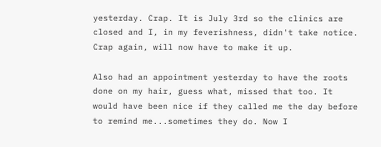yesterday. Crap. It is July 3rd so the clinics are closed and I, in my feverishness, didn't take notice. Crap again, will now have to make it up.

Also had an appointment yesterday to have the roots done on my hair, guess what, missed that too. It would have been nice if they called me the day before to remind me...sometimes they do. Now I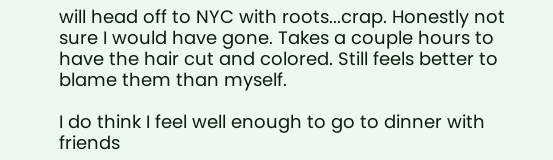will head off to NYC with roots...crap. Honestly not sure I would have gone. Takes a couple hours to have the hair cut and colored. Still feels better to blame them than myself.

I do think I feel well enough to go to dinner with friends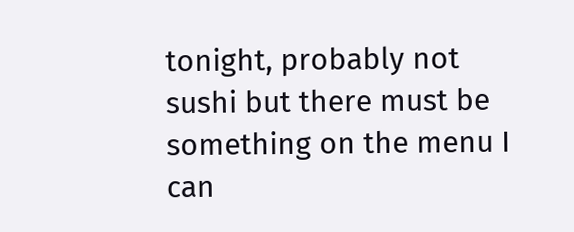tonight, probably not sushi but there must be something on the menu I can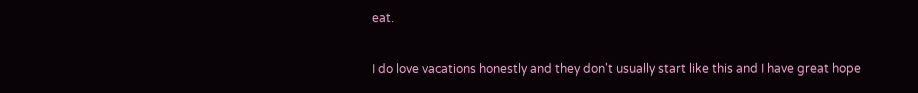eat.

I do love vacations honestly and they don't usually start like this and I have great hope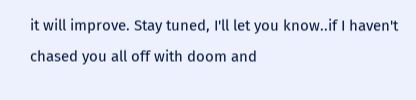it will improve. Stay tuned, I'll let you know..if I haven't chased you all off with doom and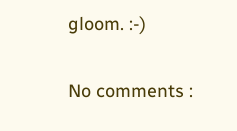gloom. :-)

No comments :